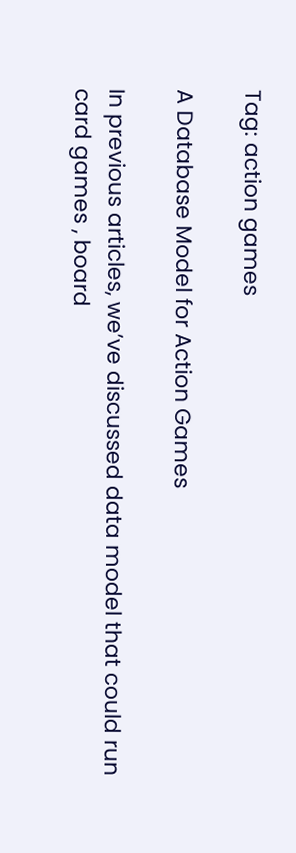Tag: action games

A Database Model for Action Games

In previous articles, we’ve discussed data model that could run card games , board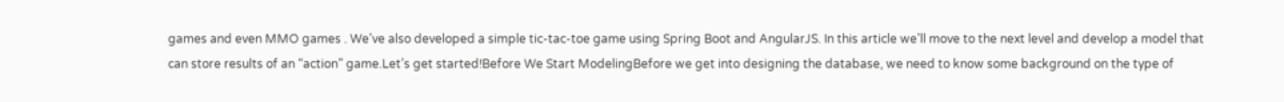games and even MMO games . We’ve also developed a simple tic-tac-toe game using Spring Boot and AngularJS. In this article we’ll move to the next level and develop a model that can store results of an “action” game.Let’s get started!Before We Start ModelingBefore we get into designing the database, we need to know some background on the type of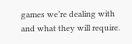games we’re dealing with and what they will require.